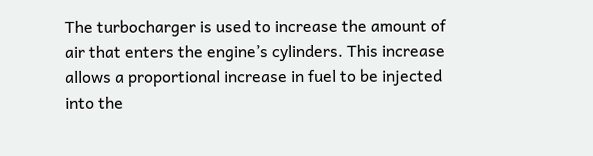The turbocharger is used to increase the amount of air that enters the engine’s cylinders. This increase allows a proportional increase in fuel to be injected into the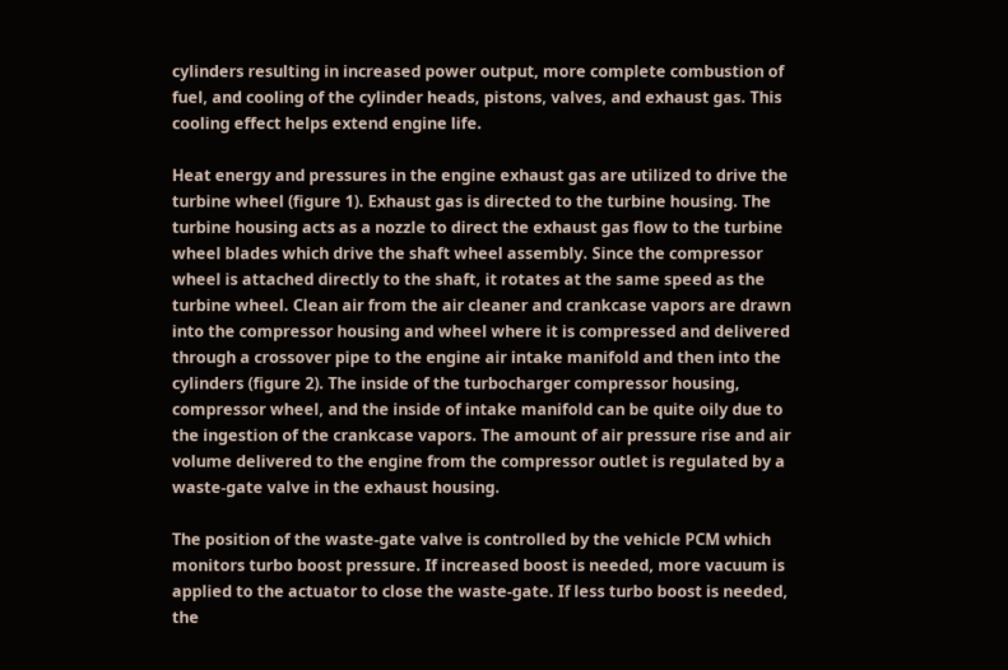cylinders resulting in increased power output, more complete combustion of fuel, and cooling of the cylinder heads, pistons, valves, and exhaust gas. This cooling effect helps extend engine life.

Heat energy and pressures in the engine exhaust gas are utilized to drive the turbine wheel (figure 1). Exhaust gas is directed to the turbine housing. The turbine housing acts as a nozzle to direct the exhaust gas flow to the turbine wheel blades which drive the shaft wheel assembly. Since the compressor wheel is attached directly to the shaft, it rotates at the same speed as the turbine wheel. Clean air from the air cleaner and crankcase vapors are drawn into the compressor housing and wheel where it is compressed and delivered through a crossover pipe to the engine air intake manifold and then into the cylinders (figure 2). The inside of the turbocharger compressor housing, compressor wheel, and the inside of intake manifold can be quite oily due to the ingestion of the crankcase vapors. The amount of air pressure rise and air volume delivered to the engine from the compressor outlet is regulated by a waste-gate valve in the exhaust housing.

The position of the waste-gate valve is controlled by the vehicle PCM which monitors turbo boost pressure. If increased boost is needed, more vacuum is applied to the actuator to close the waste-gate. If less turbo boost is needed, the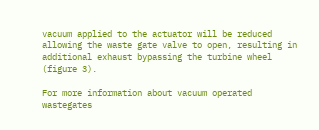vacuum applied to the actuator will be reduced allowing the waste gate valve to open, resulting in additional exhaust bypassing the turbine wheel (figure 3).

For more information about vacuum operated wastegates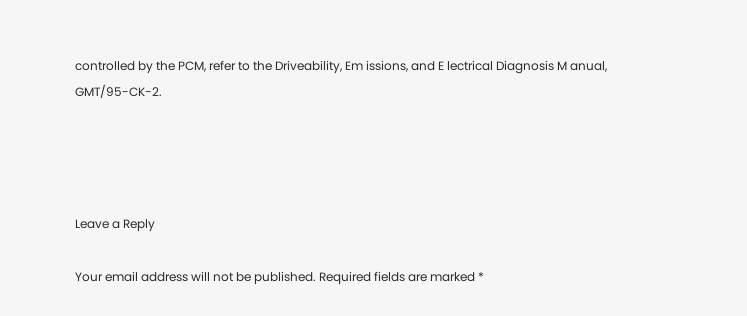controlled by the PCM, refer to the Driveability, Em issions, and E lectrical Diagnosis M anual, GMT/95-CK-2.




Leave a Reply

Your email address will not be published. Required fields are marked *